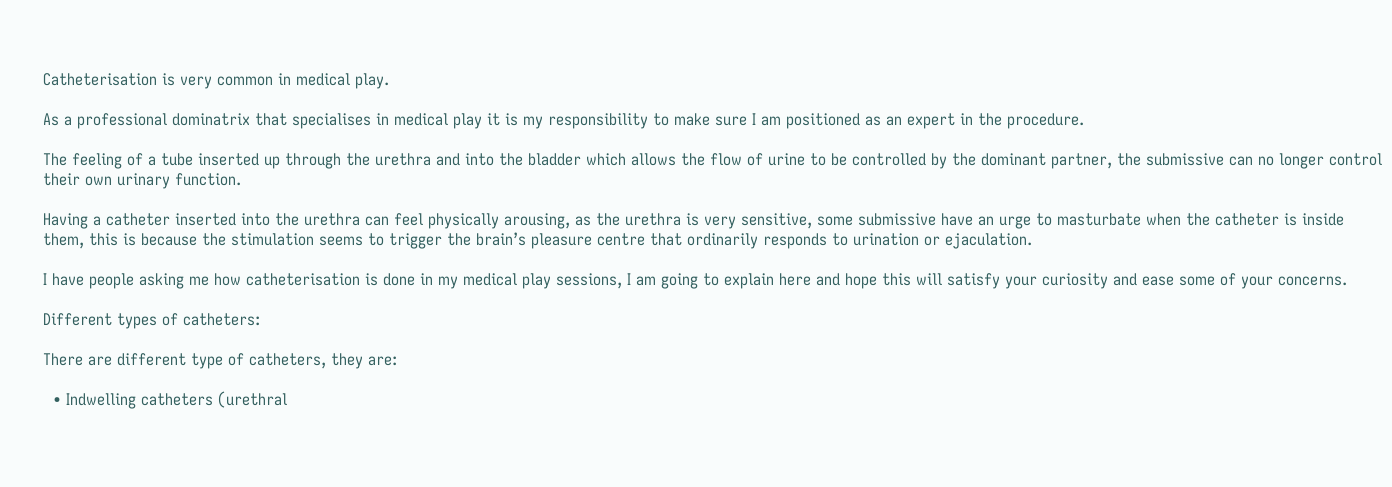Catheterisation is very common in medical play.

As a professional dominatrix that specialises in medical play it is my responsibility to make sure I am positioned as an expert in the procedure.

The feeling of a tube inserted up through the urethra and into the bladder which allows the flow of urine to be controlled by the dominant partner, the submissive can no longer control their own urinary function.

Having a catheter inserted into the urethra can feel physically arousing, as the urethra is very sensitive, some submissive have an urge to masturbate when the catheter is inside them, this is because the stimulation seems to trigger the brain’s pleasure centre that ordinarily responds to urination or ejaculation.

I have people asking me how catheterisation is done in my medical play sessions, I am going to explain here and hope this will satisfy your curiosity and ease some of your concerns.

Different types of catheters:

There are different type of catheters, they are:

  • Indwelling catheters (urethral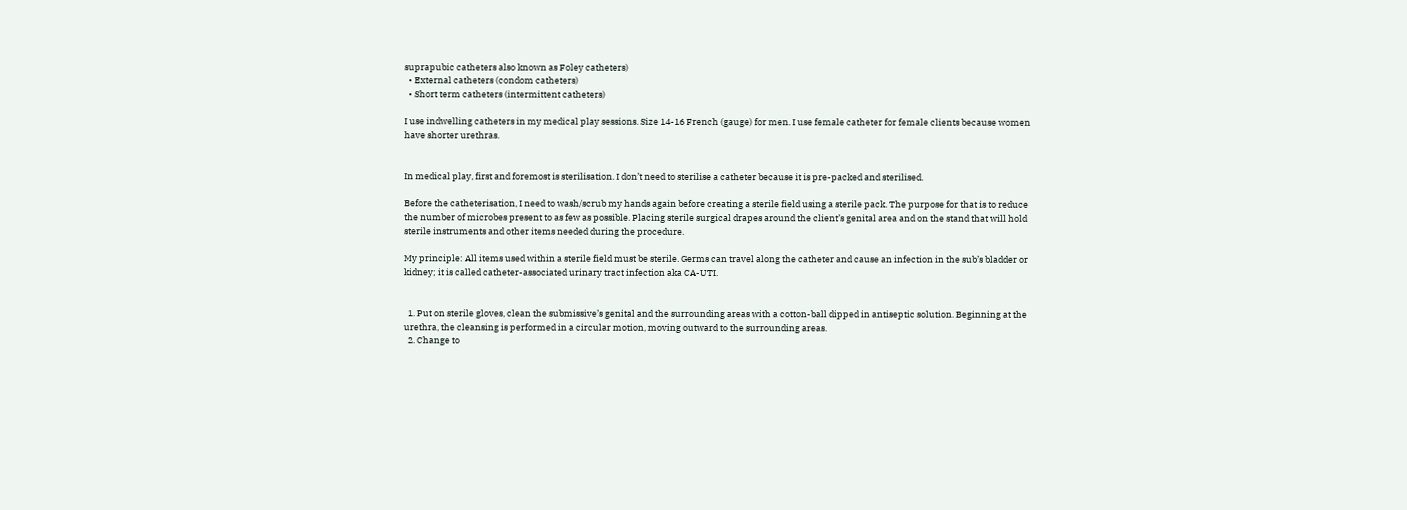suprapubic catheters also known as Foley catheters)
  • External catheters (condom catheters)
  • Short term catheters (intermittent catheters)

I use indwelling catheters in my medical play sessions. Size 14-16 French (gauge) for men. I use female catheter for female clients because women have shorter urethras.


In medical play, first and foremost is sterilisation. I don’t need to sterilise a catheter because it is pre-packed and sterilised.

Before the catheterisation, I need to wash/scrub my hands again before creating a sterile field using a sterile pack. The purpose for that is to reduce the number of microbes present to as few as possible. Placing sterile surgical drapes around the client’s genital area and on the stand that will hold sterile instruments and other items needed during the procedure.

My principle: All items used within a sterile field must be sterile. Germs can travel along the catheter and cause an infection in the sub’s bladder or kidney; it is called catheter-associated urinary tract infection aka CA-UTI.


  1. Put on sterile gloves, clean the submissive’s genital and the surrounding areas with a cotton-ball dipped in antiseptic solution. Beginning at the urethra, the cleansing is performed in a circular motion, moving outward to the surrounding areas.
  2. Change to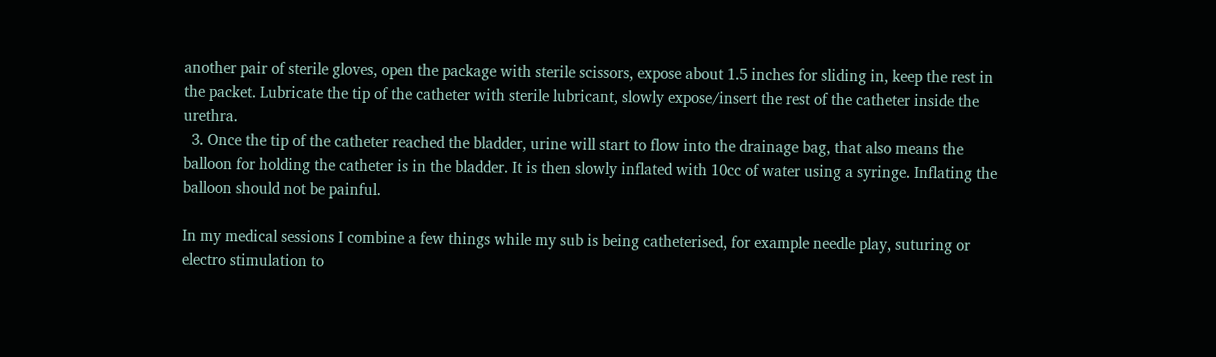another pair of sterile gloves, open the package with sterile scissors, expose about 1.5 inches for sliding in, keep the rest in the packet. Lubricate the tip of the catheter with sterile lubricant, slowly expose/insert the rest of the catheter inside the urethra.
  3. Once the tip of the catheter reached the bladder, urine will start to flow into the drainage bag, that also means the balloon for holding the catheter is in the bladder. It is then slowly inflated with 10cc of water using a syringe. Inflating the balloon should not be painful.

In my medical sessions I combine a few things while my sub is being catheterised, for example needle play, suturing or electro stimulation to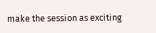make the session as exciting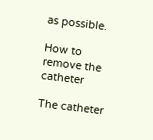as possible.

How to remove the catheter

The catheter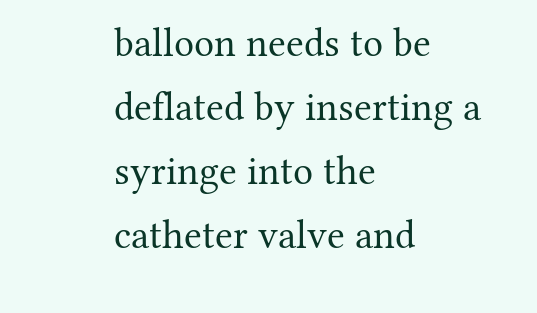balloon needs to be deflated by inserting a syringe into the catheter valve and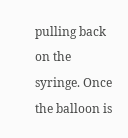pulling back on the syringe. Once the balloon is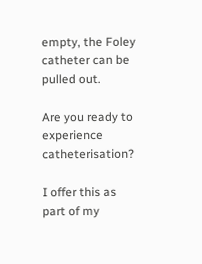empty, the Foley catheter can be pulled out.

Are you ready to experience catheterisation?

I offer this as part of my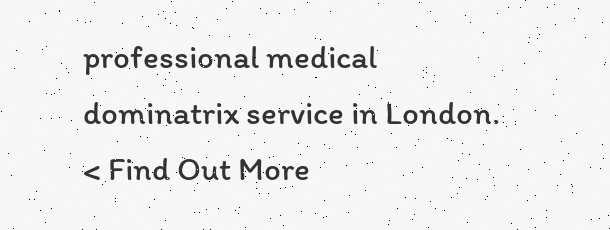professional medical dominatrix service in London. < Find Out More